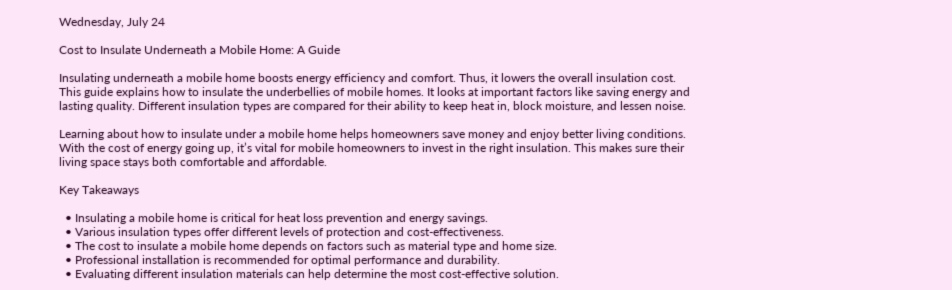Wednesday, July 24

Cost to Insulate Underneath a Mobile Home: A Guide

Insulating underneath a mobile home boosts energy efficiency and comfort. Thus, it lowers the overall insulation cost. This guide explains how to insulate the underbellies of mobile homes. It looks at important factors like saving energy and lasting quality. Different insulation types are compared for their ability to keep heat in, block moisture, and lessen noise.

Learning about how to insulate under a mobile home helps homeowners save money and enjoy better living conditions. With the cost of energy going up, it’s vital for mobile homeowners to invest in the right insulation. This makes sure their living space stays both comfortable and affordable.

Key Takeaways

  • Insulating a mobile home is critical for heat loss prevention and energy savings.
  • Various insulation types offer different levels of protection and cost-effectiveness.
  • The cost to insulate a mobile home depends on factors such as material type and home size.
  • Professional installation is recommended for optimal performance and durability.
  • Evaluating different insulation materials can help determine the most cost-effective solution.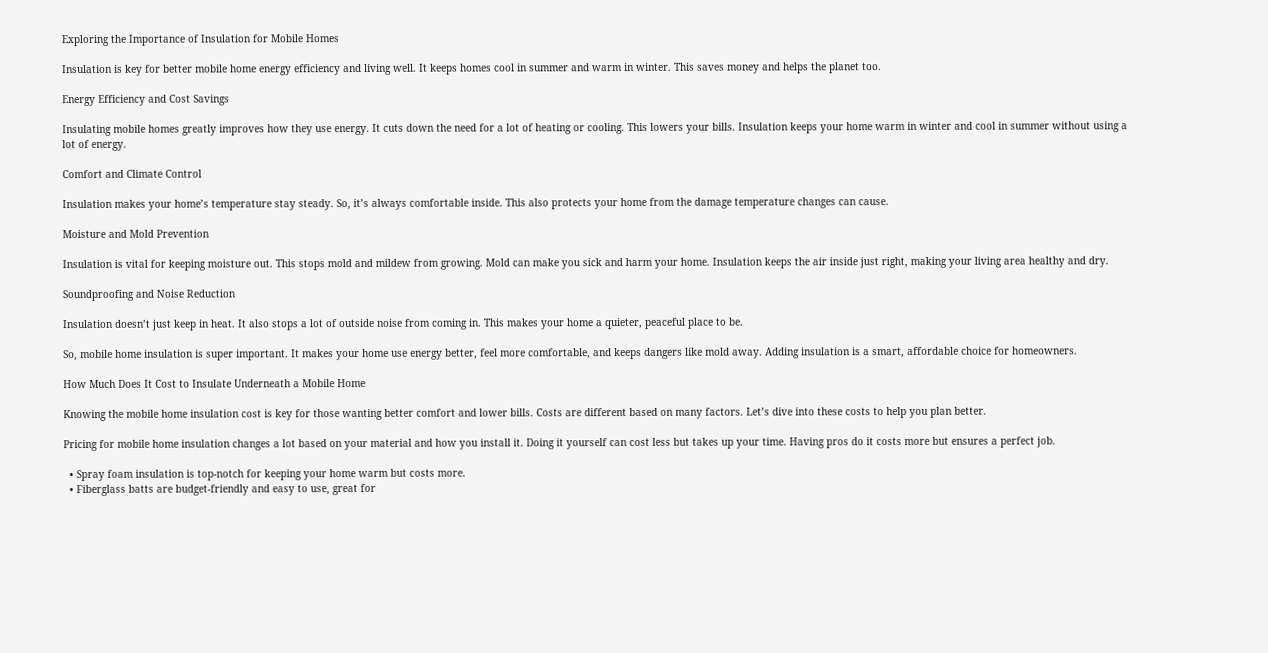Exploring the Importance of Insulation for Mobile Homes

Insulation is key for better mobile home energy efficiency and living well. It keeps homes cool in summer and warm in winter. This saves money and helps the planet too.

Energy Efficiency and Cost Savings

Insulating mobile homes greatly improves how they use energy. It cuts down the need for a lot of heating or cooling. This lowers your bills. Insulation keeps your home warm in winter and cool in summer without using a lot of energy.

Comfort and Climate Control

Insulation makes your home’s temperature stay steady. So, it’s always comfortable inside. This also protects your home from the damage temperature changes can cause.

Moisture and Mold Prevention

Insulation is vital for keeping moisture out. This stops mold and mildew from growing. Mold can make you sick and harm your home. Insulation keeps the air inside just right, making your living area healthy and dry.

Soundproofing and Noise Reduction

Insulation doesn’t just keep in heat. It also stops a lot of outside noise from coming in. This makes your home a quieter, peaceful place to be.

So, mobile home insulation is super important. It makes your home use energy better, feel more comfortable, and keeps dangers like mold away. Adding insulation is a smart, affordable choice for homeowners.

How Much Does It Cost to Insulate Underneath a Mobile Home

Knowing the mobile home insulation cost is key for those wanting better comfort and lower bills. Costs are different based on many factors. Let’s dive into these costs to help you plan better.

Pricing for mobile home insulation changes a lot based on your material and how you install it. Doing it yourself can cost less but takes up your time. Having pros do it costs more but ensures a perfect job.

  • Spray foam insulation is top-notch for keeping your home warm but costs more.
  • Fiberglass batts are budget-friendly and easy to use, great for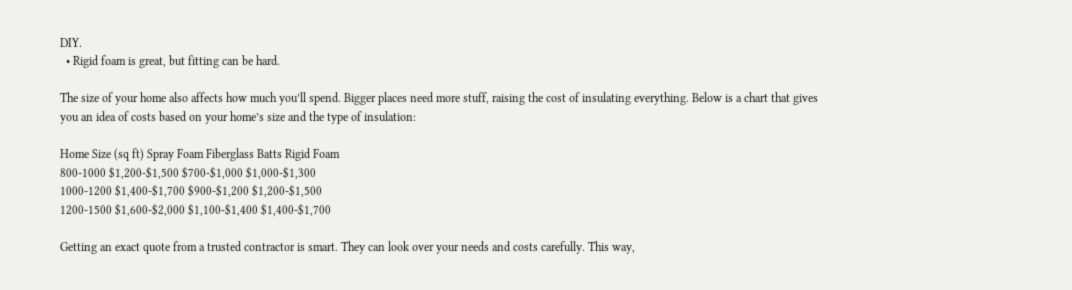DIY.
  • Rigid foam is great, but fitting can be hard.

The size of your home also affects how much you’ll spend. Bigger places need more stuff, raising the cost of insulating everything. Below is a chart that gives you an idea of costs based on your home’s size and the type of insulation:

Home Size (sq ft) Spray Foam Fiberglass Batts Rigid Foam
800-1000 $1,200-$1,500 $700-$1,000 $1,000-$1,300
1000-1200 $1,400-$1,700 $900-$1,200 $1,200-$1,500
1200-1500 $1,600-$2,000 $1,100-$1,400 $1,400-$1,700

Getting an exact quote from a trusted contractor is smart. They can look over your needs and costs carefully. This way,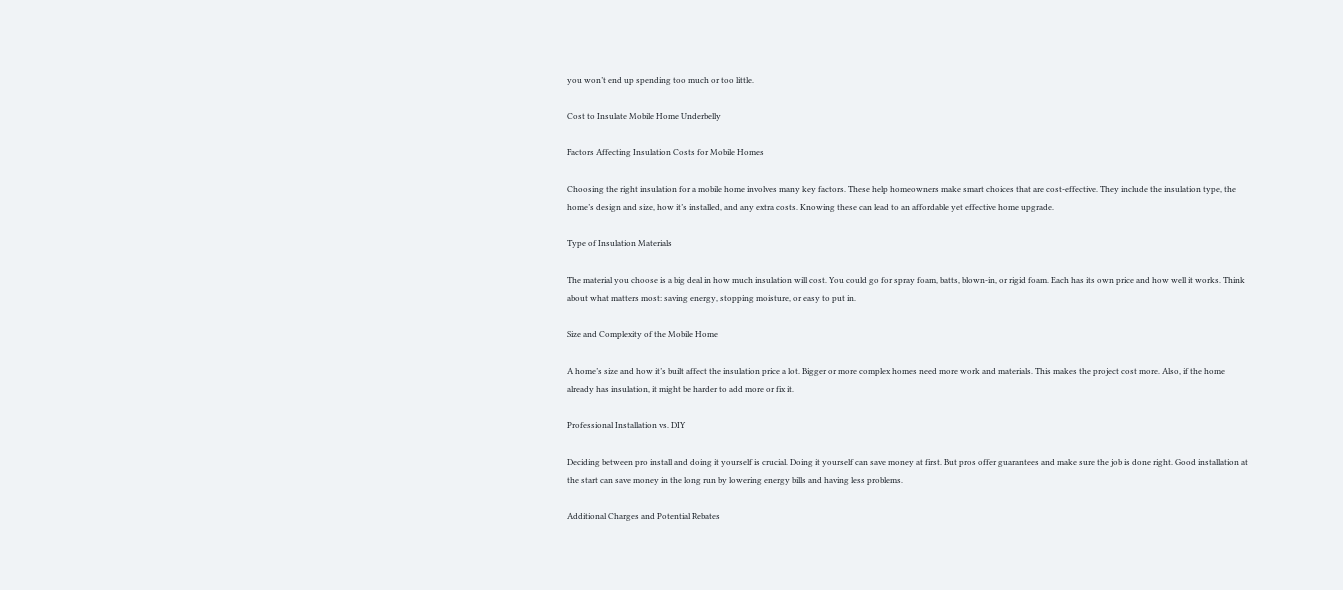you won’t end up spending too much or too little.

Cost to Insulate Mobile Home Underbelly

Factors Affecting Insulation Costs for Mobile Homes

Choosing the right insulation for a mobile home involves many key factors. These help homeowners make smart choices that are cost-effective. They include the insulation type, the home’s design and size, how it’s installed, and any extra costs. Knowing these can lead to an affordable yet effective home upgrade.

Type of Insulation Materials

The material you choose is a big deal in how much insulation will cost. You could go for spray foam, batts, blown-in, or rigid foam. Each has its own price and how well it works. Think about what matters most: saving energy, stopping moisture, or easy to put in.

Size and Complexity of the Mobile Home

A home’s size and how it’s built affect the insulation price a lot. Bigger or more complex homes need more work and materials. This makes the project cost more. Also, if the home already has insulation, it might be harder to add more or fix it.

Professional Installation vs. DIY

Deciding between pro install and doing it yourself is crucial. Doing it yourself can save money at first. But pros offer guarantees and make sure the job is done right. Good installation at the start can save money in the long run by lowering energy bills and having less problems.

Additional Charges and Potential Rebates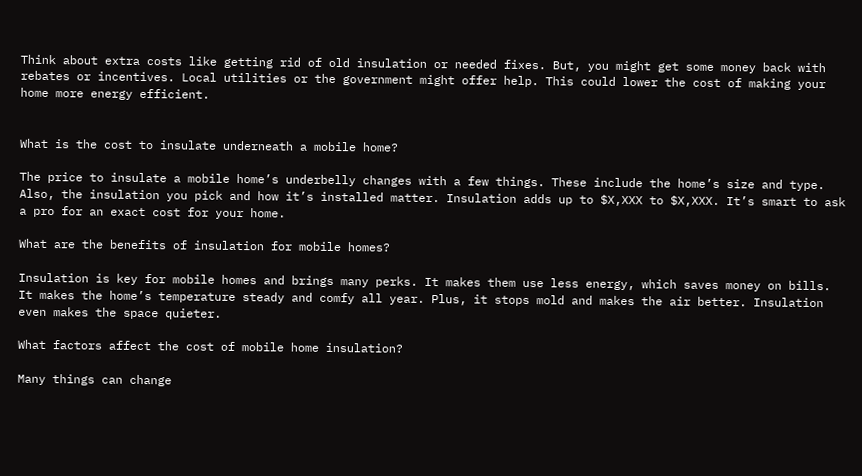Think about extra costs like getting rid of old insulation or needed fixes. But, you might get some money back with rebates or incentives. Local utilities or the government might offer help. This could lower the cost of making your home more energy efficient.


What is the cost to insulate underneath a mobile home?

The price to insulate a mobile home’s underbelly changes with a few things. These include the home’s size and type. Also, the insulation you pick and how it’s installed matter. Insulation adds up to $X,XXX to $X,XXX. It’s smart to ask a pro for an exact cost for your home.

What are the benefits of insulation for mobile homes?

Insulation is key for mobile homes and brings many perks. It makes them use less energy, which saves money on bills. It makes the home’s temperature steady and comfy all year. Plus, it stops mold and makes the air better. Insulation even makes the space quieter.

What factors affect the cost of mobile home insulation?

Many things can change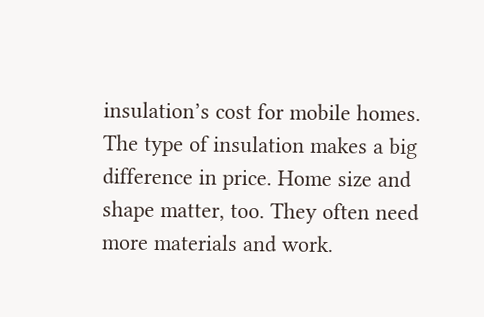insulation’s cost for mobile homes. The type of insulation makes a big difference in price. Home size and shape matter, too. They often need more materials and work.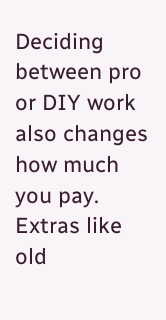Deciding between pro or DIY work also changes how much you pay. Extras like old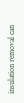insulation removal can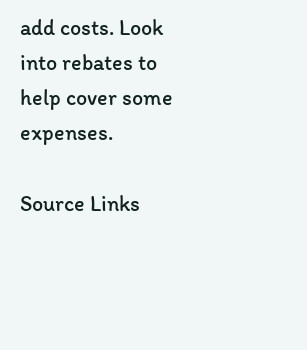add costs. Look into rebates to help cover some expenses.

Source Links